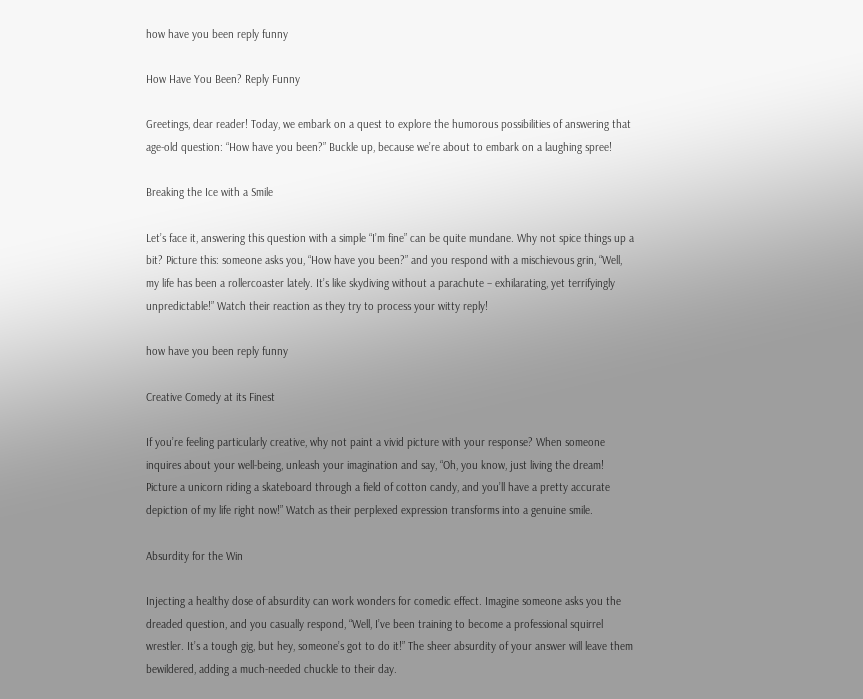how have you been reply funny

How Have You Been? Reply Funny

Greetings, dear reader! Today, we embark on a quest to explore the humorous possibilities of answering that age-old question: “How have you been?” Buckle up, because we’re about to embark on a laughing spree!

Breaking the Ice with a Smile

Let’s face it, answering this question with a simple “I’m fine” can be quite mundane. Why not spice things up a bit? Picture this: someone asks you, “How have you been?” and you respond with a mischievous grin, “Well, my life has been a rollercoaster lately. It’s like skydiving without a parachute – exhilarating, yet terrifyingly unpredictable!” Watch their reaction as they try to process your witty reply!

how have you been reply funny

Creative Comedy at its Finest

If you’re feeling particularly creative, why not paint a vivid picture with your response? When someone inquires about your well-being, unleash your imagination and say, “Oh, you know, just living the dream! Picture a unicorn riding a skateboard through a field of cotton candy, and you’ll have a pretty accurate depiction of my life right now!” Watch as their perplexed expression transforms into a genuine smile.

Absurdity for the Win

Injecting a healthy dose of absurdity can work wonders for comedic effect. Imagine someone asks you the dreaded question, and you casually respond, “Well, I’ve been training to become a professional squirrel wrestler. It’s a tough gig, but hey, someone’s got to do it!” The sheer absurdity of your answer will leave them bewildered, adding a much-needed chuckle to their day.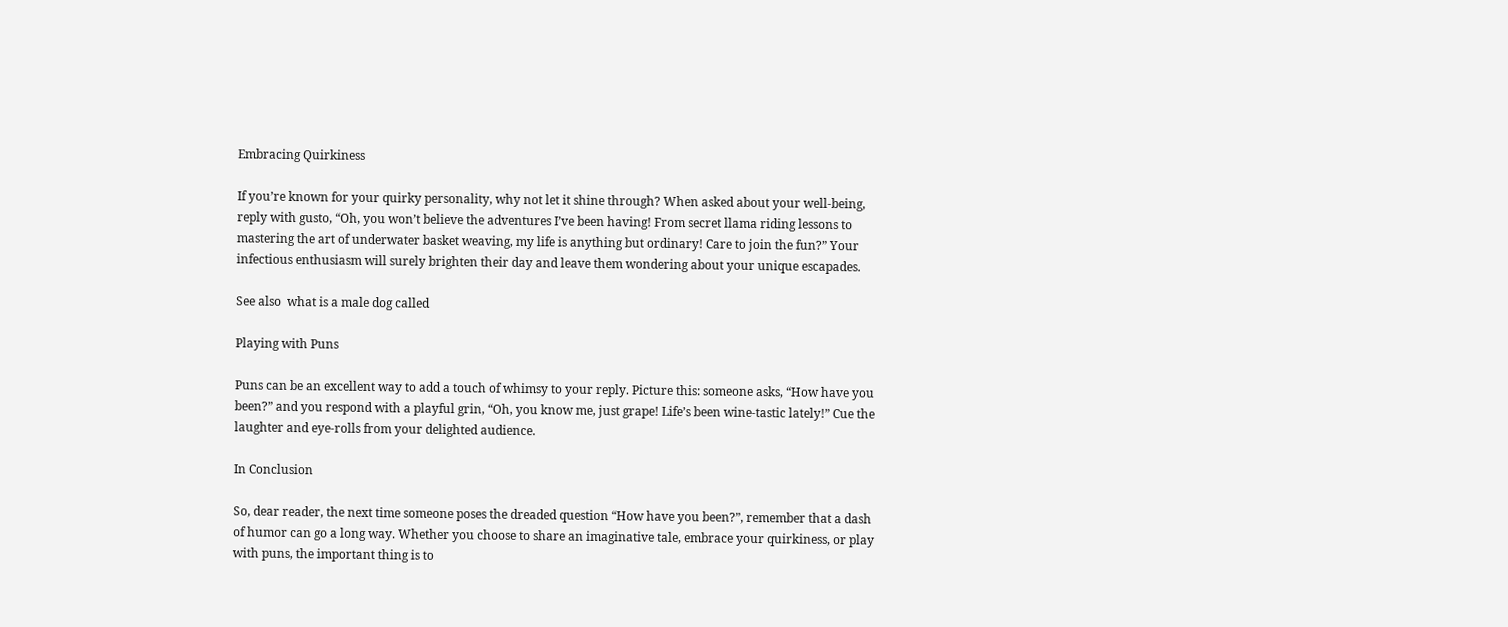Embracing Quirkiness

If you’re known for your quirky personality, why not let it shine through? When asked about your well-being, reply with gusto, “Oh, you won’t believe the adventures I’ve been having! From secret llama riding lessons to mastering the art of underwater basket weaving, my life is anything but ordinary! Care to join the fun?” Your infectious enthusiasm will surely brighten their day and leave them wondering about your unique escapades.

See also  what is a male dog called

Playing with Puns

Puns can be an excellent way to add a touch of whimsy to your reply. Picture this: someone asks, “How have you been?” and you respond with a playful grin, “Oh, you know me, just grape! Life’s been wine-tastic lately!” Cue the laughter and eye-rolls from your delighted audience.

In Conclusion

So, dear reader, the next time someone poses the dreaded question “How have you been?”, remember that a dash of humor can go a long way. Whether you choose to share an imaginative tale, embrace your quirkiness, or play with puns, the important thing is to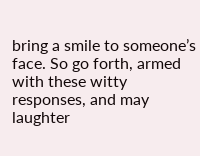bring a smile to someone’s face. So go forth, armed with these witty responses, and may laughter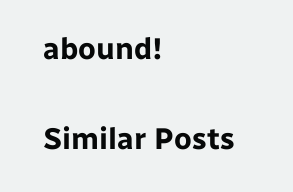abound!

Similar Posts